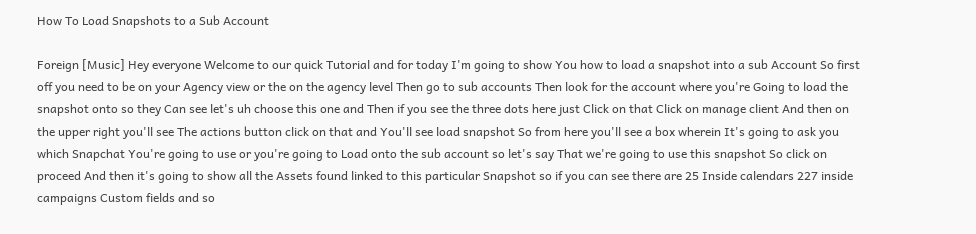How To Load Snapshots to a Sub Account

Foreign [Music] Hey everyone Welcome to our quick Tutorial and for today I'm going to show You how to load a snapshot into a sub Account So first off you need to be on your Agency view or the on the agency level Then go to sub accounts Then look for the account where you're Going to load the snapshot onto so they Can see let's uh choose this one and Then if you see the three dots here just Click on that Click on manage client And then on the upper right you'll see The actions button click on that and You'll see load snapshot So from here you'll see a box wherein It's going to ask you which Snapchat You're going to use or you're going to Load onto the sub account so let's say That we're going to use this snapshot So click on proceed And then it's going to show all the Assets found linked to this particular Snapshot so if you can see there are 25 Inside calendars 227 inside campaigns Custom fields and so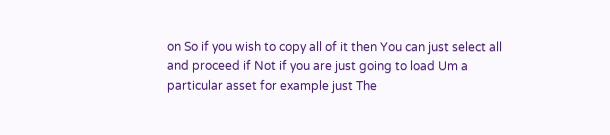on So if you wish to copy all of it then You can just select all and proceed if Not if you are just going to load Um a particular asset for example just The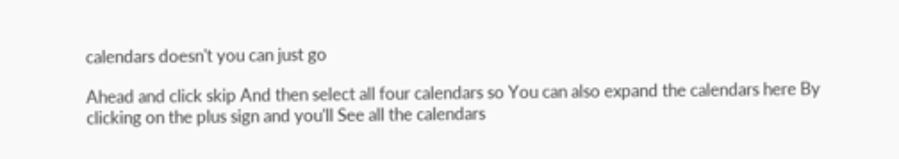calendars doesn't you can just go

Ahead and click skip And then select all four calendars so You can also expand the calendars here By clicking on the plus sign and you'll See all the calendars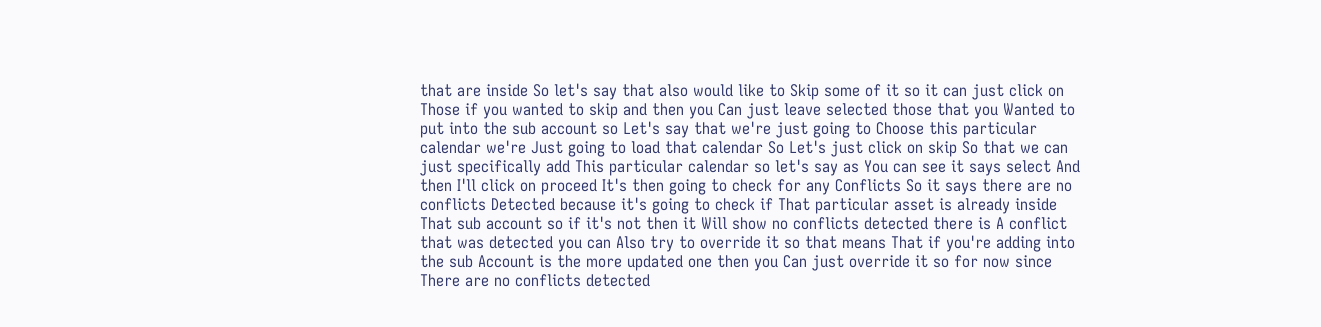that are inside So let's say that also would like to Skip some of it so it can just click on Those if you wanted to skip and then you Can just leave selected those that you Wanted to put into the sub account so Let's say that we're just going to Choose this particular calendar we're Just going to load that calendar So Let's just click on skip So that we can just specifically add This particular calendar so let's say as You can see it says select And then I'll click on proceed It's then going to check for any Conflicts So it says there are no conflicts Detected because it's going to check if That particular asset is already inside That sub account so if it's not then it Will show no conflicts detected there is A conflict that was detected you can Also try to override it so that means That if you're adding into the sub Account is the more updated one then you Can just override it so for now since There are no conflicts detected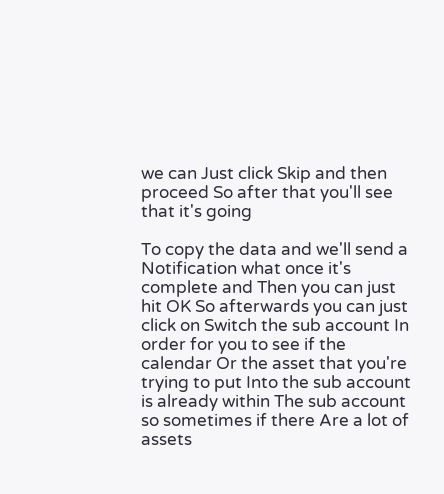we can Just click Skip and then proceed So after that you'll see that it's going

To copy the data and we'll send a Notification what once it's complete and Then you can just hit OK So afterwards you can just click on Switch the sub account In order for you to see if the calendar Or the asset that you're trying to put Into the sub account is already within The sub account so sometimes if there Are a lot of assets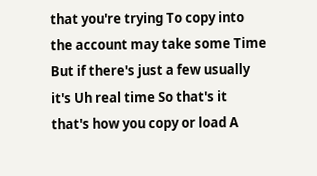that you're trying To copy into the account may take some Time But if there's just a few usually it's Uh real time So that's it that's how you copy or load A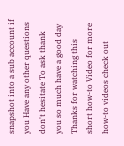snapshot into a sub account if you Have any other questions don't hesitate To ask thank you so much have a good day Thanks for watching this short how-to Video for more how-to videos check out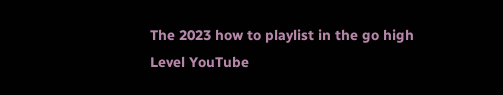The 2023 how to playlist in the go high Level YouTube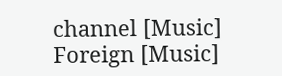channel [Music] Foreign [Music]